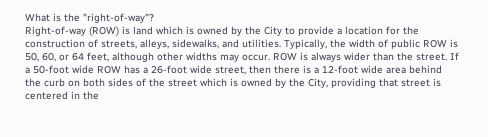What is the "right-of-way"?
Right-of-way (ROW) is land which is owned by the City to provide a location for the construction of streets, alleys, sidewalks, and utilities. Typically, the width of public ROW is 50, 60, or 64 feet, although other widths may occur. ROW is always wider than the street. If a 50-foot wide ROW has a 26-foot wide street, then there is a 12-foot wide area behind the curb on both sides of the street which is owned by the City, providing that street is centered in the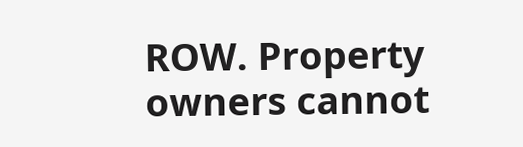ROW. Property owners cannot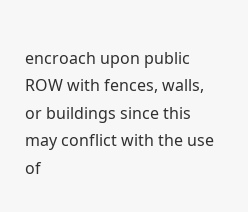encroach upon public ROW with fences, walls, or buildings since this may conflict with the use of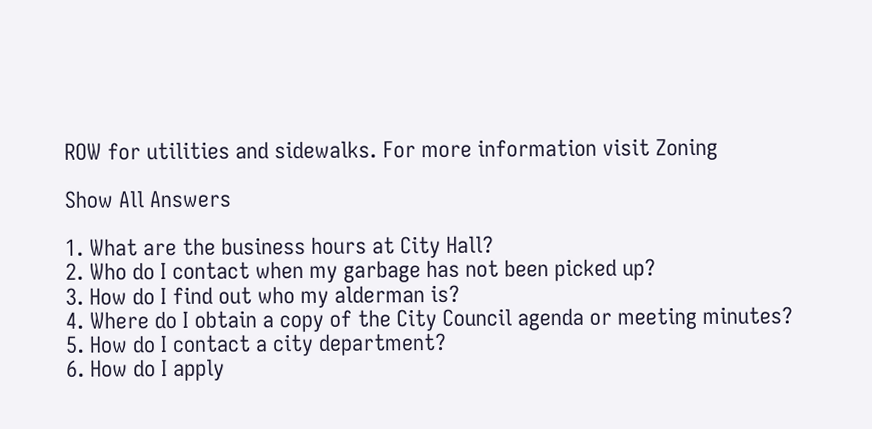ROW for utilities and sidewalks. For more information visit Zoning

Show All Answers

1. What are the business hours at City Hall?
2. Who do I contact when my garbage has not been picked up?
3. How do I find out who my alderman is?
4. Where do I obtain a copy of the City Council agenda or meeting minutes?
5. How do I contact a city department?
6. How do I apply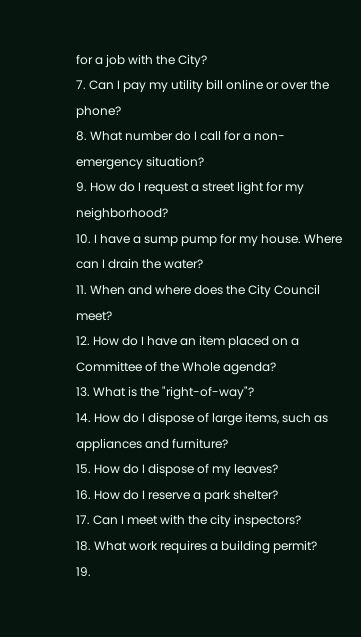for a job with the City?
7. Can I pay my utility bill online or over the phone?
8. What number do I call for a non-emergency situation?
9. How do I request a street light for my neighborhood?
10. I have a sump pump for my house. Where can I drain the water?
11. When and where does the City Council meet?
12. How do I have an item placed on a Committee of the Whole agenda?
13. What is the "right-of-way"?
14. How do I dispose of large items, such as appliances and furniture?
15. How do I dispose of my leaves?
16. How do I reserve a park shelter?
17. Can I meet with the city inspectors?
18. What work requires a building permit?
19.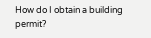How do I obtain a building permit?